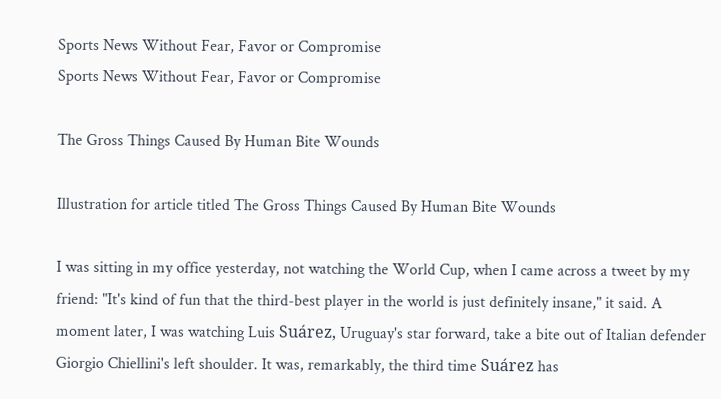Sports News Without Fear, Favor or Compromise
Sports News Without Fear, Favor or Compromise

The Gross Things Caused By Human Bite Wounds

Illustration for article titled The Gross Things Caused By Human Bite Wounds

I was sitting in my office yesterday, not watching the World Cup, when I came across a tweet by my friend: "It's kind of fun that the third-best player in the world is just definitely insane," it said. A moment later, I was watching Luis Suárez, Uruguay's star forward, take a bite out of Italian defender Giorgio Chiellini's left shoulder. It was, remarkably, the third time Suárez has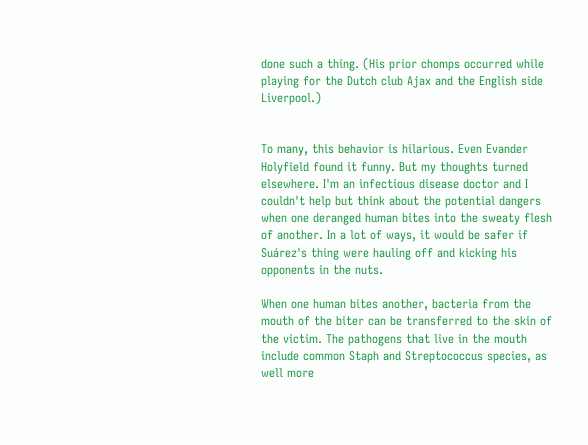done such a thing. (His prior chomps occurred while playing for the Dutch club Ajax and the English side Liverpool.)


To many, this behavior is hilarious. Even Evander Holyfield found it funny. But my thoughts turned elsewhere. I'm an infectious disease doctor and I couldn't help but think about the potential dangers when one deranged human bites into the sweaty flesh of another. In a lot of ways, it would be safer if Suárez's thing were hauling off and kicking his opponents in the nuts.

When one human bites another, bacteria from the mouth of the biter can be transferred to the skin of the victim. The pathogens that live in the mouth include common Staph and Streptococcus species, as well more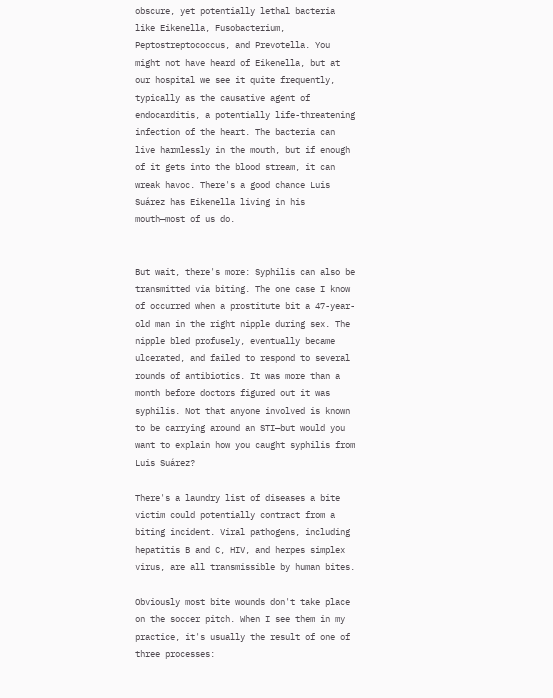obscure, yet potentially lethal bacteria like Eikenella, Fusobacterium, Peptostreptococcus, and Prevotella. You might not have heard of Eikenella, but at our hospital we see it quite frequently, typically as the causative agent of endocarditis, a potentially life-threatening infection of the heart. The bacteria can live harmlessly in the mouth, but if enough of it gets into the blood stream, it can wreak havoc. There's a good chance Luis Suárez has Eikenella living in his mouth—most of us do.


But wait, there's more: Syphilis can also be transmitted via biting. The one case I know of occurred when a prostitute bit a 47-year-old man in the right nipple during sex. The nipple bled profusely, eventually became ulcerated, and failed to respond to several rounds of antibiotics. It was more than a month before doctors figured out it was syphilis. Not that anyone involved is known to be carrying around an STI—but would you want to explain how you caught syphilis from Luis Suárez?

There's a laundry list of diseases a bite victim could potentially contract from a biting incident. Viral pathogens, including hepatitis B and C, HIV, and herpes simplex virus, are all transmissible by human bites.

Obviously most bite wounds don't take place on the soccer pitch. When I see them in my practice, it's usually the result of one of three processes: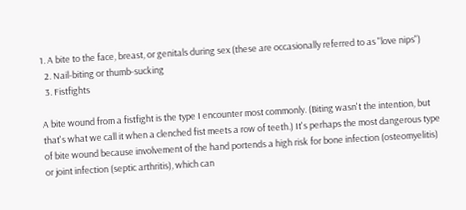1. A bite to the face, breast, or genitals during sex (these are occasionally referred to as "love nips")
  2. Nail-biting or thumb-sucking
  3. Fistfights

A bite wound from a fistfight is the type I encounter most commonly. (Biting wasn't the intention, but that's what we call it when a clenched fist meets a row of teeth.) It's perhaps the most dangerous type of bite wound because involvement of the hand portends a high risk for bone infection (osteomyelitis) or joint infection (septic arthritis), which can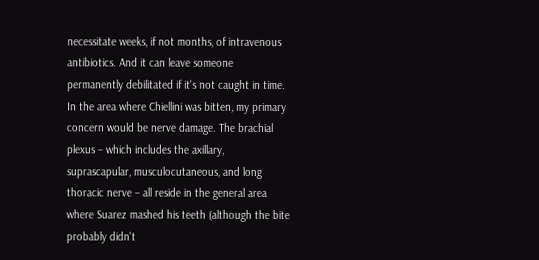necessitate weeks, if not months, of intravenous antibiotics. And it can leave someone permanently debilitated if it's not caught in time. In the area where Chiellini was bitten, my primary concern would be nerve damage. The brachial plexus – which includes the axillary, suprascapular, musculocutaneous, and long thoracic nerve – all reside in the general area where Suarez mashed his teeth (although the bite probably didn't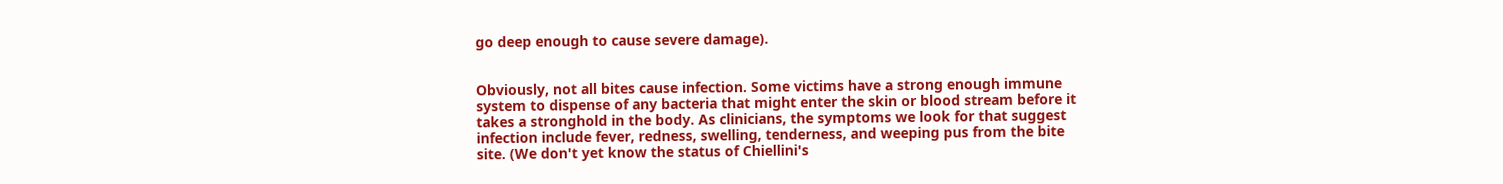go deep enough to cause severe damage).


Obviously, not all bites cause infection. Some victims have a strong enough immune system to dispense of any bacteria that might enter the skin or blood stream before it takes a stronghold in the body. As clinicians, the symptoms we look for that suggest infection include fever, redness, swelling, tenderness, and weeping pus from the bite site. (We don't yet know the status of Chiellini's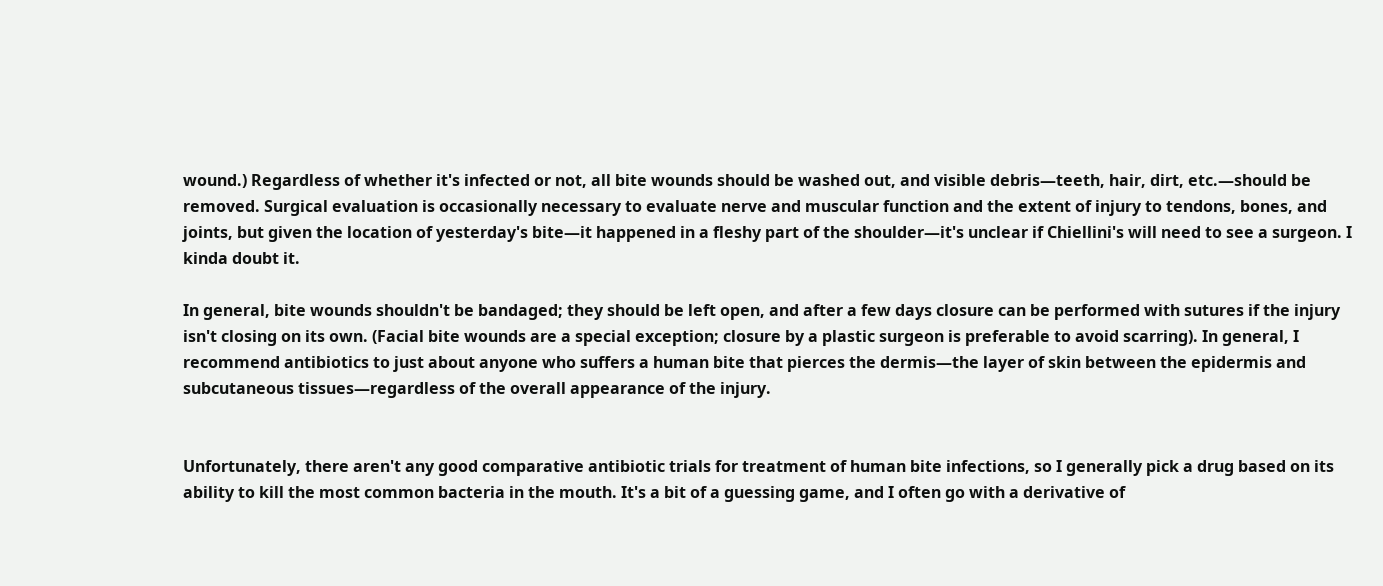wound.) Regardless of whether it's infected or not, all bite wounds should be washed out, and visible debris—teeth, hair, dirt, etc.—should be removed. Surgical evaluation is occasionally necessary to evaluate nerve and muscular function and the extent of injury to tendons, bones, and joints, but given the location of yesterday's bite—it happened in a fleshy part of the shoulder—it's unclear if Chiellini's will need to see a surgeon. I kinda doubt it.

In general, bite wounds shouldn't be bandaged; they should be left open, and after a few days closure can be performed with sutures if the injury isn't closing on its own. (Facial bite wounds are a special exception; closure by a plastic surgeon is preferable to avoid scarring). In general, I recommend antibiotics to just about anyone who suffers a human bite that pierces the dermis—the layer of skin between the epidermis and subcutaneous tissues—regardless of the overall appearance of the injury.


Unfortunately, there aren't any good comparative antibiotic trials for treatment of human bite infections, so I generally pick a drug based on its ability to kill the most common bacteria in the mouth. It's a bit of a guessing game, and I often go with a derivative of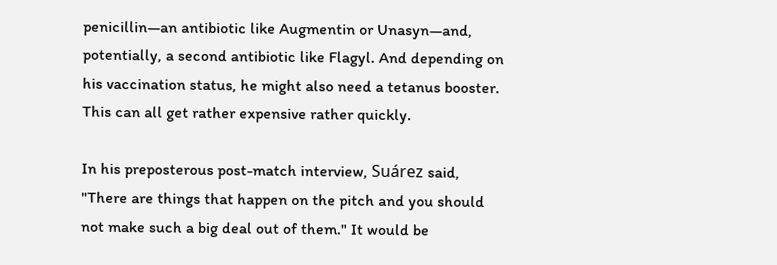penicillin—an antibiotic like Augmentin or Unasyn—and, potentially, a second antibiotic like Flagyl. And depending on his vaccination status, he might also need a tetanus booster. This can all get rather expensive rather quickly.

In his preposterous post-match interview, Suárez said, "There are things that happen on the pitch and you should not make such a big deal out of them." It would be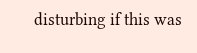disturbing if this was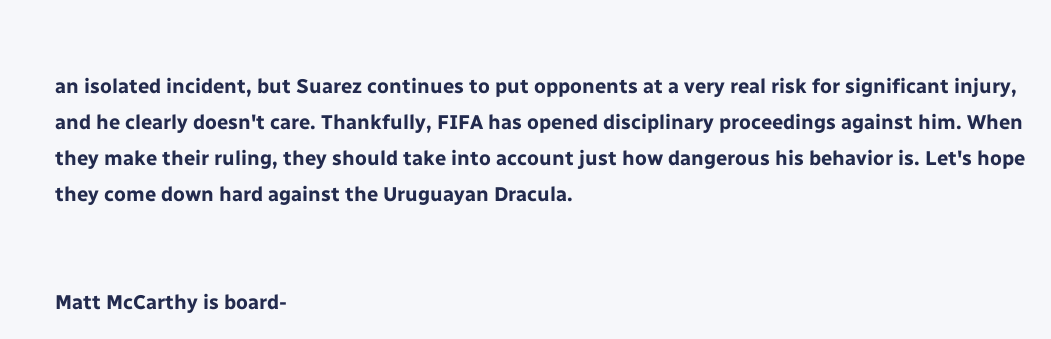an isolated incident, but Suarez continues to put opponents at a very real risk for significant injury, and he clearly doesn't care. Thankfully, FIFA has opened disciplinary proceedings against him. When they make their ruling, they should take into account just how dangerous his behavior is. Let's hope they come down hard against the Uruguayan Dracula.


Matt McCarthy is board-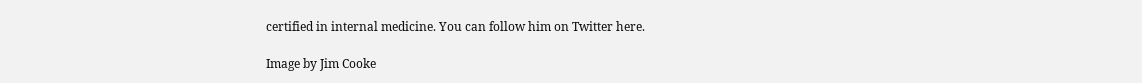certified in internal medicine. You can follow him on Twitter here.

Image by Jim Cooke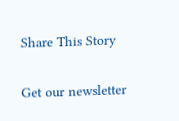Share This Story

Get our newsletter